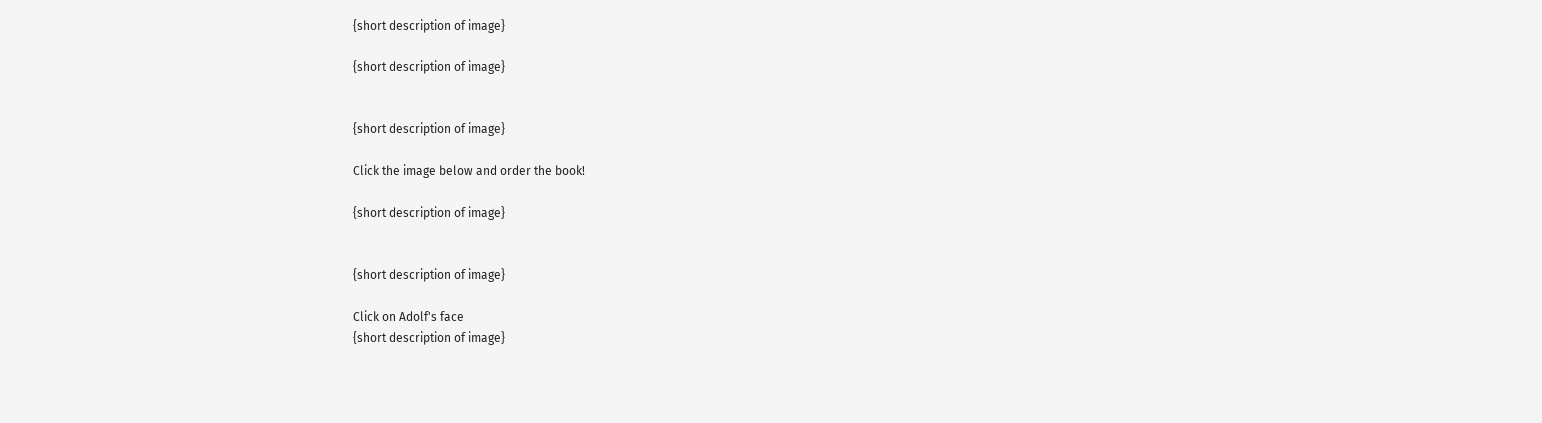{short description of image}

{short description of image}


{short description of image}

Click the image below and order the book!

{short description of image}


{short description of image}

Click on Adolf's face
{short description of image}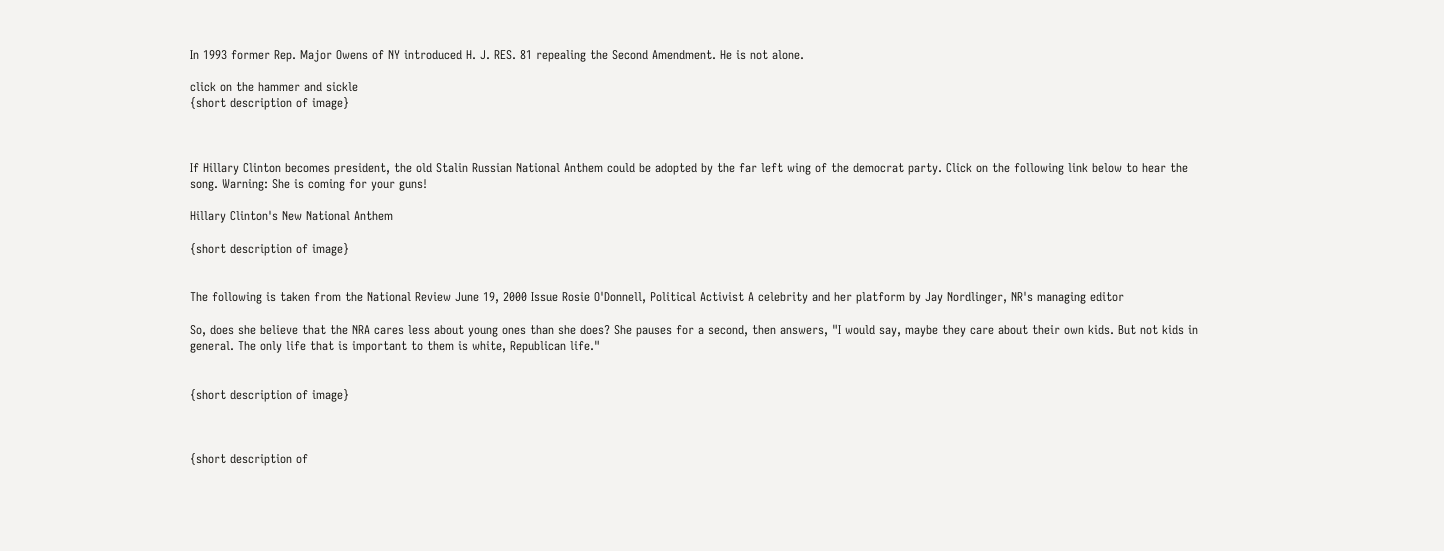In 1993 former Rep. Major Owens of NY introduced H. J. RES. 81 repealing the Second Amendment. He is not alone.

click on the hammer and sickle
{short description of image}



If Hillary Clinton becomes president, the old Stalin Russian National Anthem could be adopted by the far left wing of the democrat party. Click on the following link below to hear the song. Warning: She is coming for your guns!

Hillary Clinton's New National Anthem

{short description of image}


The following is taken from the National Review June 19, 2000 Issue Rosie O'Donnell, Political Activist A celebrity and her platform by Jay Nordlinger, NR's managing editor

So, does she believe that the NRA cares less about young ones than she does? She pauses for a second, then answers, "I would say, maybe they care about their own kids. But not kids in general. The only life that is important to them is white, Republican life."


{short description of image}



{short description of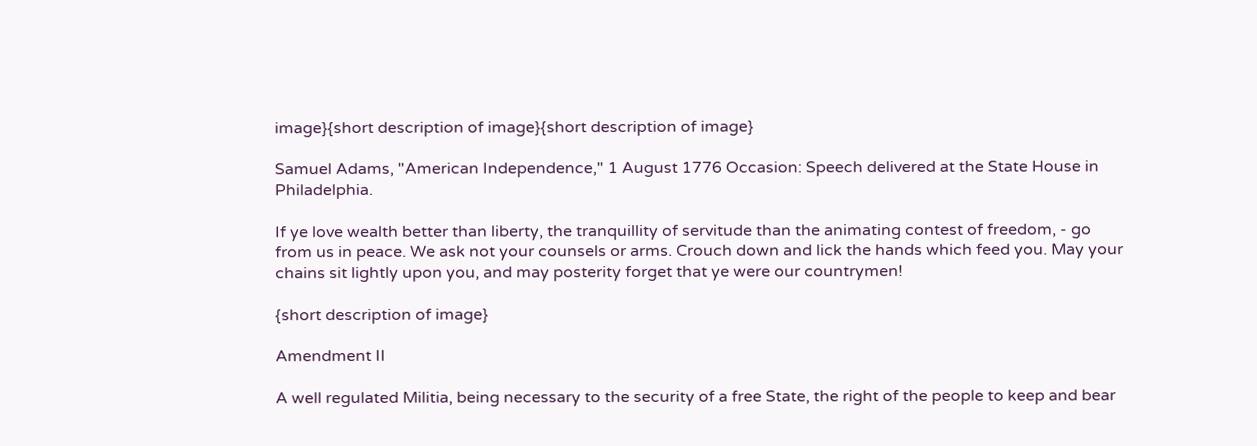image}{short description of image}{short description of image}

Samuel Adams, "American Independence," 1 August 1776 Occasion: Speech delivered at the State House in Philadelphia.

If ye love wealth better than liberty, the tranquillity of servitude than the animating contest of freedom, - go from us in peace. We ask not your counsels or arms. Crouch down and lick the hands which feed you. May your chains sit lightly upon you, and may posterity forget that ye were our countrymen!

{short description of image}

Amendment II

A well regulated Militia, being necessary to the security of a free State, the right of the people to keep and bear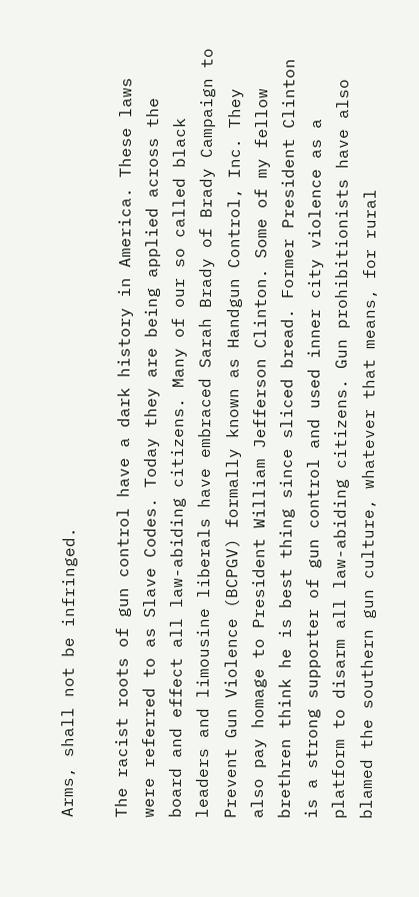Arms, shall not be infringed.

The racist roots of gun control have a dark history in America. These laws were referred to as Slave Codes. Today they are being applied across the board and effect all law-abiding citizens. Many of our so called black leaders and limousine liberals have embraced Sarah Brady of Brady Campaign to Prevent Gun Violence (BCPGV) formally known as Handgun Control, Inc. They also pay homage to President William Jefferson Clinton. Some of my fellow brethren think he is best thing since sliced bread. Former President Clinton is a strong supporter of gun control and used inner city violence as a platform to disarm all law-abiding citizens. Gun prohibitionists have also blamed the southern gun culture, whatever that means, for rural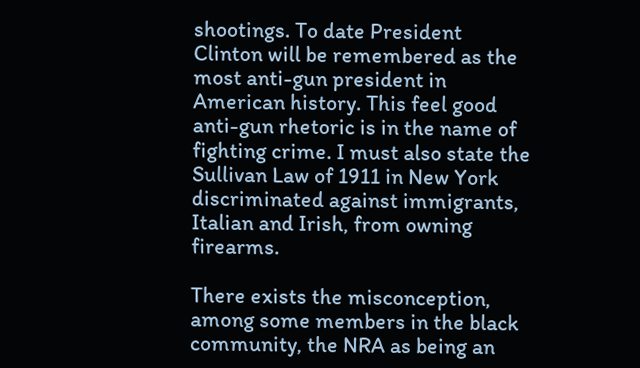shootings. To date President Clinton will be remembered as the most anti-gun president in American history. This feel good anti-gun rhetoric is in the name of fighting crime. I must also state the Sullivan Law of 1911 in New York discriminated against immigrants, Italian and Irish, from owning firearms.

There exists the misconception, among some members in the black community, the NRA as being an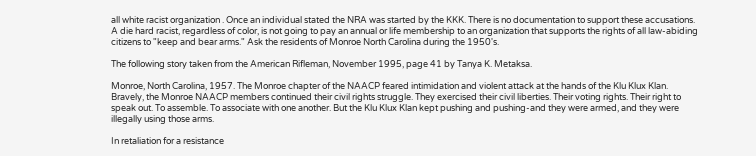all white racist organization . Once an individual stated the NRA was started by the KKK. There is no documentation to support these accusations. A die hard racist, regardless of color, is not going to pay an annual or life membership to an organization that supports the rights of all law-abiding citizens to "keep and bear arms." Ask the residents of Monroe North Carolina during the 1950's.

The following story taken from the American Rifleman, November 1995, page 41 by Tanya K. Metaksa.

Monroe, North Carolina, 1957. The Monroe chapter of the NAACP feared intimidation and violent attack at the hands of the Klu Klux Klan. Bravely, the Monroe NAACP members continued their civil rights struggle. They exercised their civil liberties. Their voting rights. Their right to speak out. To assemble. To associate with one another. But the Klu Klux Klan kept pushing and pushing-and they were armed, and they were illegally using those arms.

In retaliation for a resistance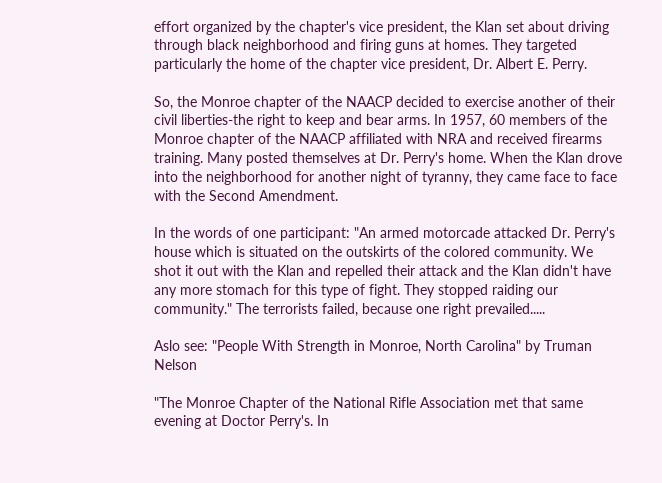effort organized by the chapter's vice president, the Klan set about driving through black neighborhood and firing guns at homes. They targeted particularly the home of the chapter vice president, Dr. Albert E. Perry.

So, the Monroe chapter of the NAACP decided to exercise another of their civil liberties-the right to keep and bear arms. In 1957, 60 members of the Monroe chapter of the NAACP affiliated with NRA and received firearms training. Many posted themselves at Dr. Perry's home. When the Klan drove into the neighborhood for another night of tyranny, they came face to face with the Second Amendment.

In the words of one participant: "An armed motorcade attacked Dr. Perry's house which is situated on the outskirts of the colored community. We shot it out with the Klan and repelled their attack and the Klan didn't have any more stomach for this type of fight. They stopped raiding our community." The terrorists failed, because one right prevailed.....

Aslo see: "People With Strength in Monroe, North Carolina" by Truman Nelson

"The Monroe Chapter of the National Rifle Association met that same evening at Doctor Perry's. In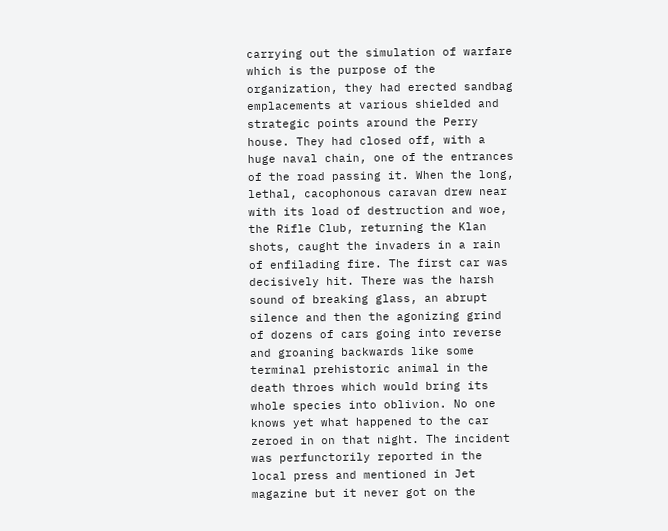carrying out the simulation of warfare which is the purpose of the organization, they had erected sandbag emplacements at various shielded and strategic points around the Perry house. They had closed off, with a huge naval chain, one of the entrances of the road passing it. When the long, lethal, cacophonous caravan drew near with its load of destruction and woe, the Rifle Club, returning the Klan shots, caught the invaders in a rain of enfilading fire. The first car was decisively hit. There was the harsh sound of breaking glass, an abrupt silence and then the agonizing grind of dozens of cars going into reverse and groaning backwards like some terminal prehistoric animal in the death throes which would bring its whole species into oblivion. No one knows yet what happened to the car zeroed in on that night. The incident was perfunctorily reported in the local press and mentioned in Jet magazine but it never got on the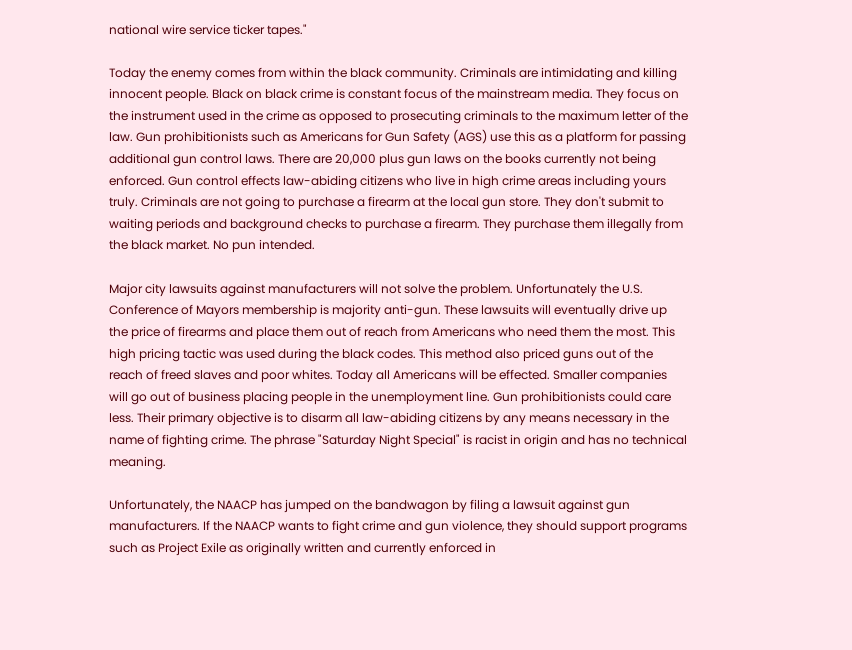national wire service ticker tapes."

Today the enemy comes from within the black community. Criminals are intimidating and killing innocent people. Black on black crime is constant focus of the mainstream media. They focus on the instrument used in the crime as opposed to prosecuting criminals to the maximum letter of the law. Gun prohibitionists such as Americans for Gun Safety (AGS) use this as a platform for passing additional gun control laws. There are 20,000 plus gun laws on the books currently not being enforced. Gun control effects law-abiding citizens who live in high crime areas including yours truly. Criminals are not going to purchase a firearm at the local gun store. They don't submit to waiting periods and background checks to purchase a firearm. They purchase them illegally from the black market. No pun intended.

Major city lawsuits against manufacturers will not solve the problem. Unfortunately the U.S. Conference of Mayors membership is majority anti-gun. These lawsuits will eventually drive up the price of firearms and place them out of reach from Americans who need them the most. This high pricing tactic was used during the black codes. This method also priced guns out of the reach of freed slaves and poor whites. Today all Americans will be effected. Smaller companies will go out of business placing people in the unemployment line. Gun prohibitionists could care less. Their primary objective is to disarm all law-abiding citizens by any means necessary in the name of fighting crime. The phrase "Saturday Night Special" is racist in origin and has no technical meaning.

Unfortunately, the NAACP has jumped on the bandwagon by filing a lawsuit against gun manufacturers. If the NAACP wants to fight crime and gun violence, they should support programs such as Project Exile as originally written and currently enforced in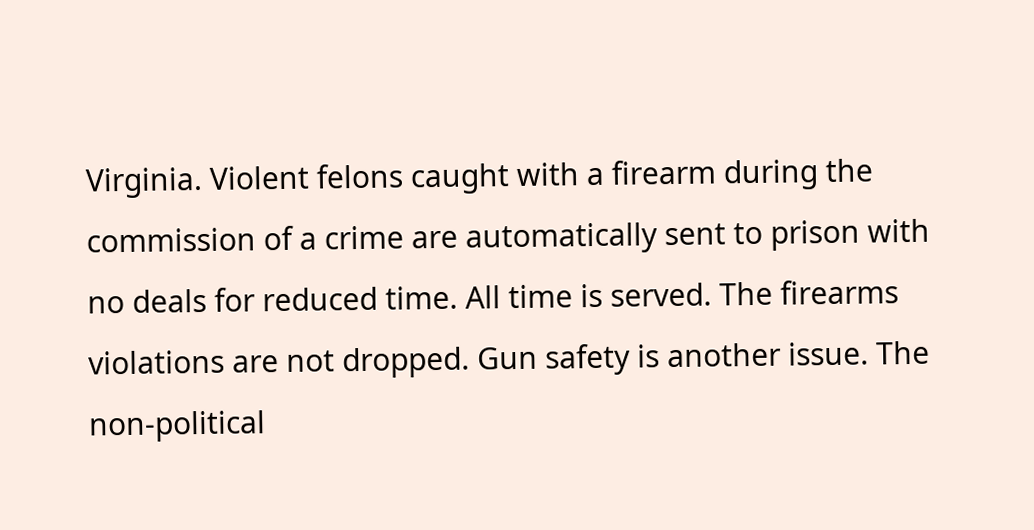Virginia. Violent felons caught with a firearm during the commission of a crime are automatically sent to prison with no deals for reduced time. All time is served. The firearms violations are not dropped. Gun safety is another issue. The non-political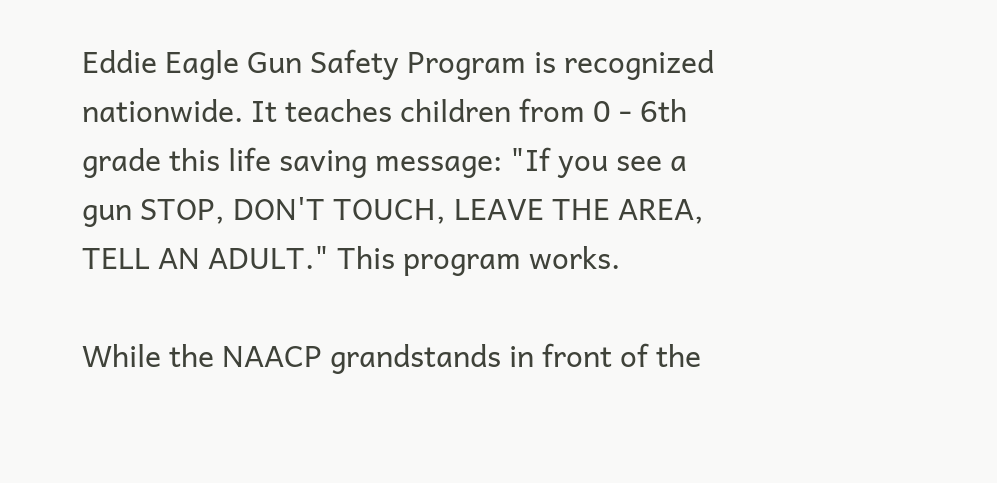Eddie Eagle Gun Safety Program is recognized nationwide. It teaches children from 0 - 6th grade this life saving message: "If you see a gun STOP, DON'T TOUCH, LEAVE THE AREA, TELL AN ADULT." This program works.

While the NAACP grandstands in front of the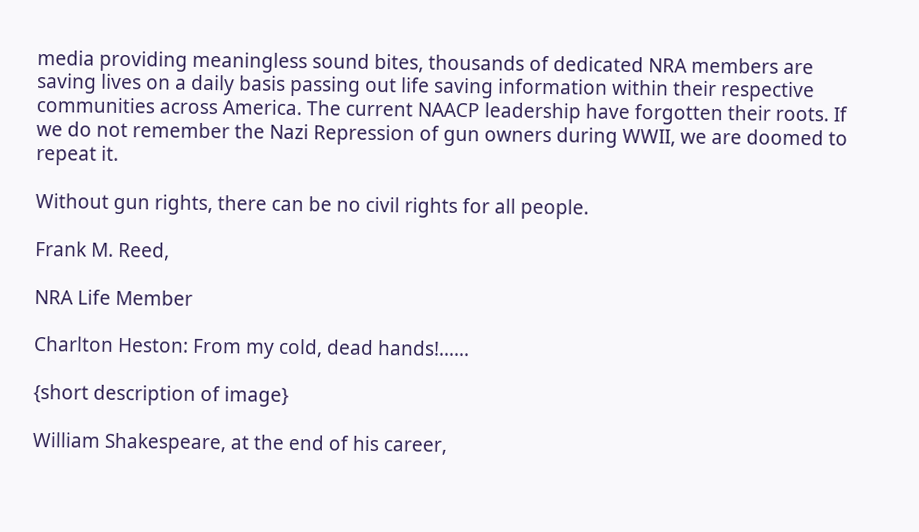media providing meaningless sound bites, thousands of dedicated NRA members are saving lives on a daily basis passing out life saving information within their respective communities across America. The current NAACP leadership have forgotten their roots. If we do not remember the Nazi Repression of gun owners during WWII, we are doomed to repeat it.

Without gun rights, there can be no civil rights for all people.

Frank M. Reed,

NRA Life Member

Charlton Heston: From my cold, dead hands!......

{short description of image}

William Shakespeare, at the end of his career,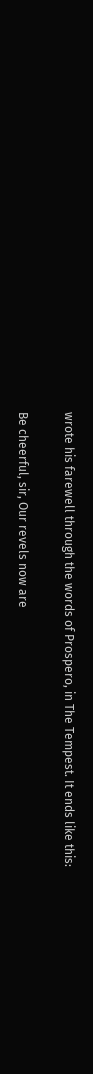wrote his farewell through the words of Prospero, in The Tempest. It ends like this:

Be cheerful, sir, Our revels now are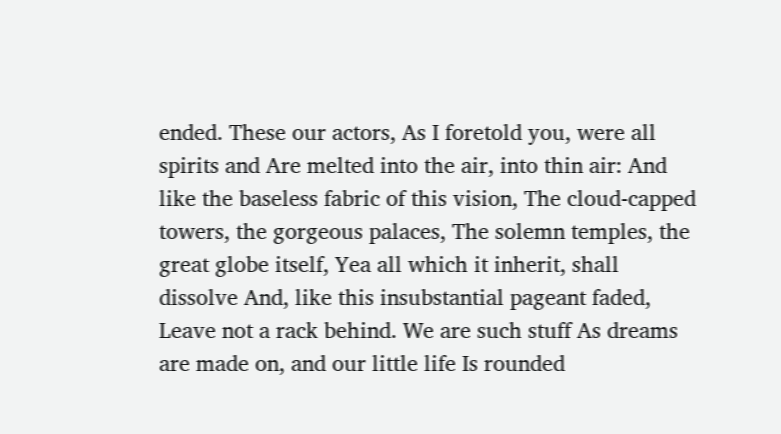ended. These our actors, As I foretold you, were all spirits and Are melted into the air, into thin air: And like the baseless fabric of this vision, The cloud-capped towers, the gorgeous palaces, The solemn temples, the great globe itself, Yea all which it inherit, shall dissolve And, like this insubstantial pageant faded, Leave not a rack behind. We are such stuff As dreams are made on, and our little life Is rounded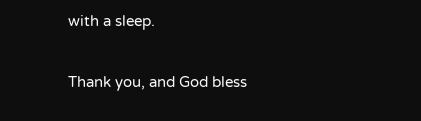with a sleep.

Thank you, and God bless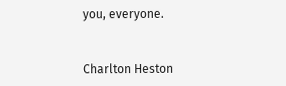you, everyone.


Charlton Heston